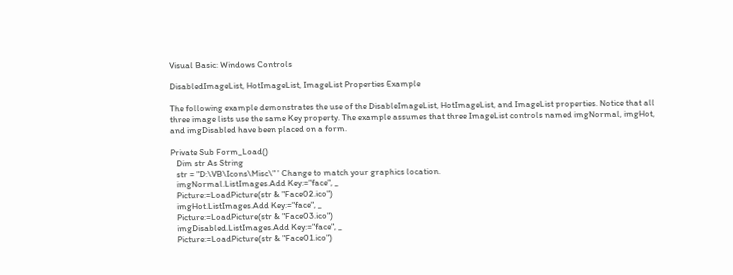Visual Basic: Windows Controls

DisabledImageList, HotImageList, ImageList Properties Example

The following example demonstrates the use of the DisableImageList, HotImageList, and ImageList properties. Notice that all three image lists use the same Key property. The example assumes that three ImageList controls named imgNormal, imgHot, and imgDisabled have been placed on a form.

Private Sub Form_Load()
   Dim str As String
   str = "D:\VB\Icons\Misc\" ' Change to match your graphics location.
   imgNormal.ListImages.Add Key:="face", _
   Picture:=LoadPicture(str & "Face02.ico")
   imgHot.ListImages.Add Key:="face", _
   Picture:=LoadPicture(str & "Face03.ico")
   imgDisabled.ListImages.Add Key:="face", _
   Picture:=LoadPicture(str & "Face01.ico")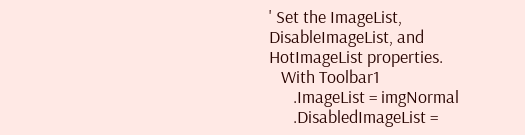' Set the ImageList, DisableImageList, and HotImageList properties.
   With Toolbar1
      .ImageList = imgNormal
      .DisabledImageList =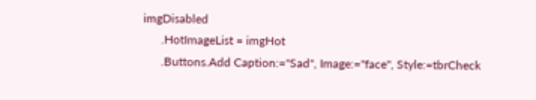imgDisabled
      .HotImageList = imgHot
      .Buttons.Add Caption:="Sad", Image:="face", Style:=tbrCheck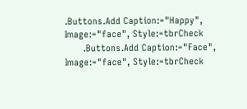.Buttons.Add Caption:="Happy", Image:="face", Style:=tbrCheck
      .Buttons.Add Caption:="Face", Image:="face", Style:=tbrCheck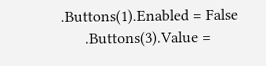.Buttons(1).Enabled = False
      .Buttons(3).Value =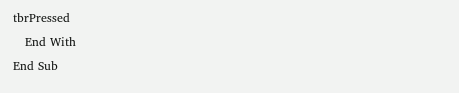tbrPressed
   End With
End Sub